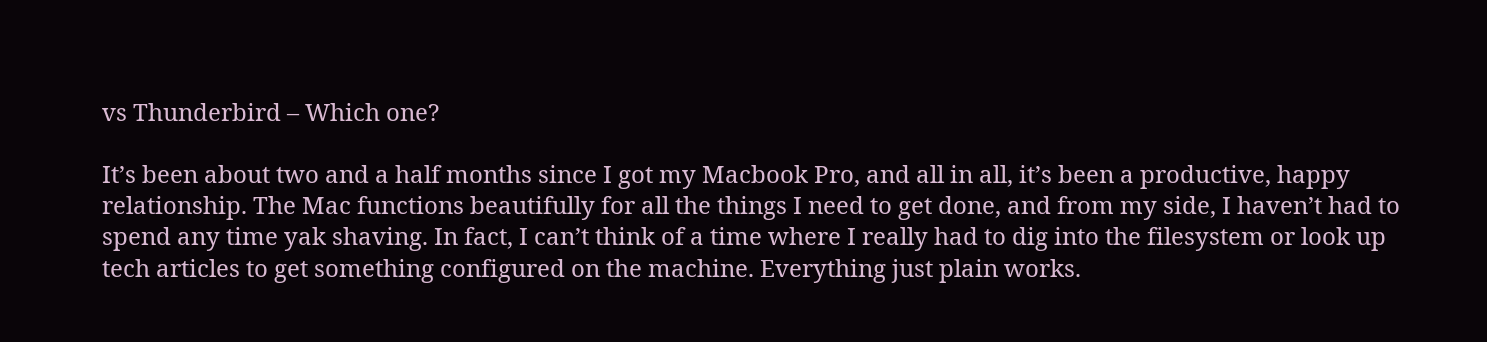vs Thunderbird – Which one?

It’s been about two and a half months since I got my Macbook Pro, and all in all, it’s been a productive, happy relationship. The Mac functions beautifully for all the things I need to get done, and from my side, I haven’t had to spend any time yak shaving. In fact, I can’t think of a time where I really had to dig into the filesystem or look up tech articles to get something configured on the machine. Everything just plain works.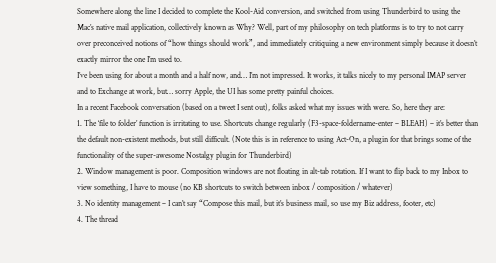Somewhere along the line I decided to complete the Kool-Aid conversion, and switched from using Thunderbird to using the Mac’s native mail application, collectively known as Why? Well, part of my philosophy on tech platforms is to try to not carry over preconceived notions of “how things should work”, and immediately critiquing a new environment simply because it doesn’t exactly mirror the one I’m used to.
I’ve been using for about a month and a half now, and… I’m not impressed. It works, it talks nicely to my personal IMAP server and to Exchange at work, but… sorry Apple, the UI has some pretty painful choices.
In a recent Facebook conversation (based on a tweet I sent out), folks asked what my issues with were. So, here they are:
1. The ‘file to folder’ function is irritating to use. Shortcuts change regularly (F3-space-foldername-enter – BLEAH) – it’s better than the default non-existent methods, but still difficult. (Note this is in reference to using Act-On, a plugin for that brings some of the functionality of the super-awesome Nostalgy plugin for Thunderbird)
2. Window management is poor. Composition windows are not floating in alt-tab rotation. If I want to flip back to my Inbox to view something, I have to mouse (no KB shortcuts to switch between inbox / composition / whatever)
3. No identity management – I can’t say “Compose this mail, but it’s business mail, so use my Biz address, footer, etc)
4. The thread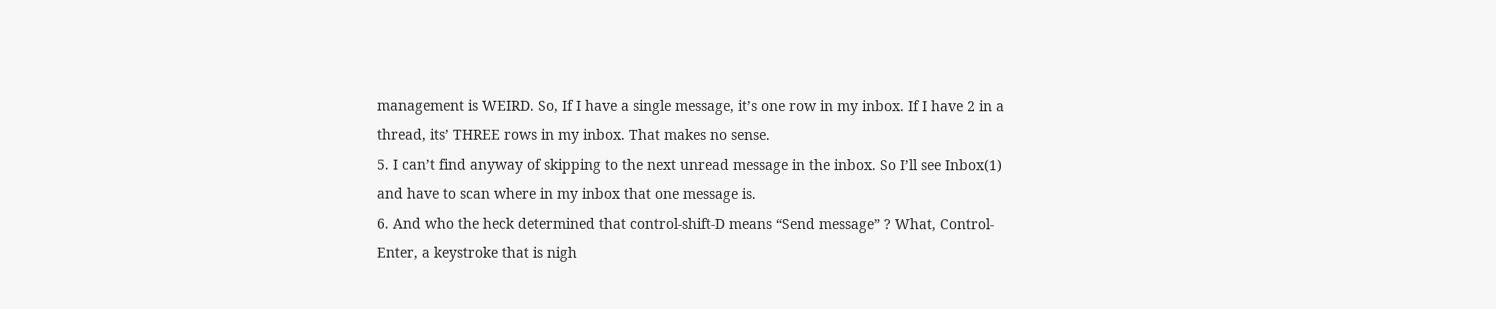management is WEIRD. So, If I have a single message, it’s one row in my inbox. If I have 2 in a thread, its’ THREE rows in my inbox. That makes no sense.
5. I can’t find anyway of skipping to the next unread message in the inbox. So I’ll see Inbox(1) and have to scan where in my inbox that one message is.
6. And who the heck determined that control-shift-D means “Send message” ? What, Control-Enter, a keystroke that is nigh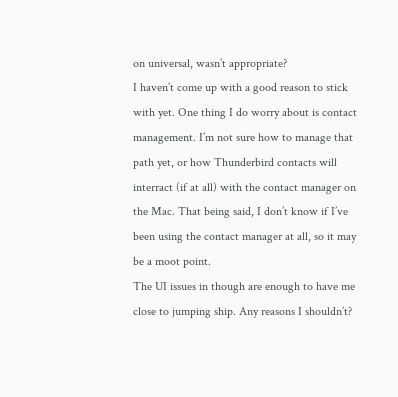on universal, wasn’t appropriate?
I haven’t come up with a good reason to stick with yet. One thing I do worry about is contact management. I’m not sure how to manage that path yet, or how Thunderbird contacts will interract (if at all) with the contact manager on the Mac. That being said, I don’t know if I’ve been using the contact manager at all, so it may be a moot point.
The UI issues in though are enough to have me close to jumping ship. Any reasons I shouldn’t?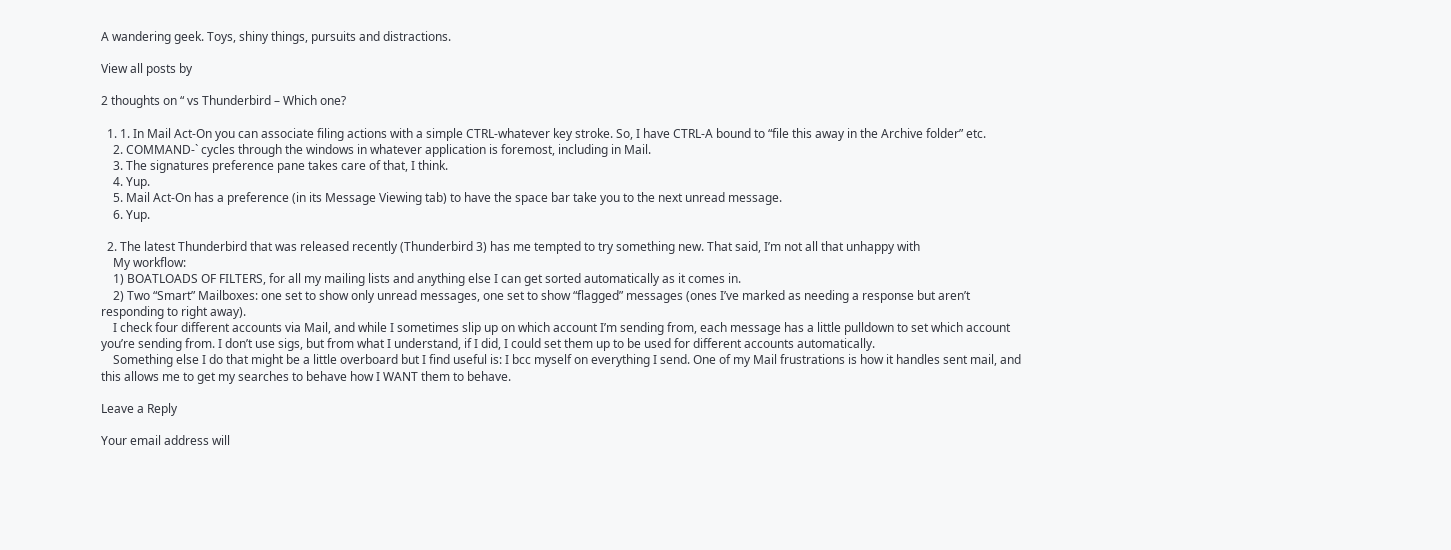A wandering geek. Toys, shiny things, pursuits and distractions.

View all posts by

2 thoughts on “ vs Thunderbird – Which one?

  1. 1. In Mail Act-On you can associate filing actions with a simple CTRL-whatever key stroke. So, I have CTRL-A bound to “file this away in the Archive folder” etc.
    2. COMMAND-` cycles through the windows in whatever application is foremost, including in Mail.
    3. The signatures preference pane takes care of that, I think.
    4. Yup.
    5. Mail Act-On has a preference (in its Message Viewing tab) to have the space bar take you to the next unread message.
    6. Yup.

  2. The latest Thunderbird that was released recently (Thunderbird 3) has me tempted to try something new. That said, I’m not all that unhappy with
    My workflow:
    1) BOATLOADS OF FILTERS, for all my mailing lists and anything else I can get sorted automatically as it comes in.
    2) Two “Smart” Mailboxes: one set to show only unread messages, one set to show “flagged” messages (ones I’ve marked as needing a response but aren’t responding to right away).
    I check four different accounts via Mail, and while I sometimes slip up on which account I’m sending from, each message has a little pulldown to set which account you’re sending from. I don’t use sigs, but from what I understand, if I did, I could set them up to be used for different accounts automatically.
    Something else I do that might be a little overboard but I find useful is: I bcc myself on everything I send. One of my Mail frustrations is how it handles sent mail, and this allows me to get my searches to behave how I WANT them to behave.

Leave a Reply

Your email address will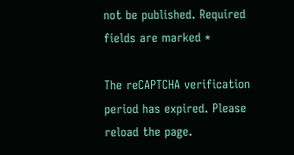not be published. Required fields are marked *

The reCAPTCHA verification period has expired. Please reload the page.